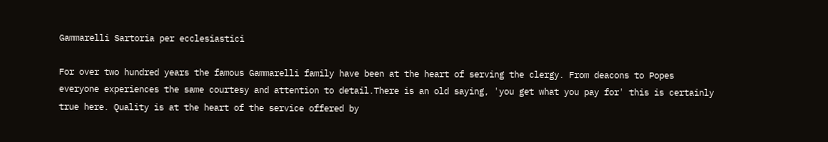Gammarelli Sartoria per ecclesiastici

For over two hundred years the famous Gammarelli family have been at the heart of serving the clergy. From deacons to Popes everyone experiences the same courtesy and attention to detail.There is an old saying, 'you get what you pay for' this is certainly true here. Quality is at the heart of the service offered by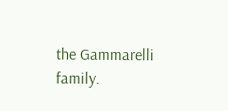the Gammarelli family.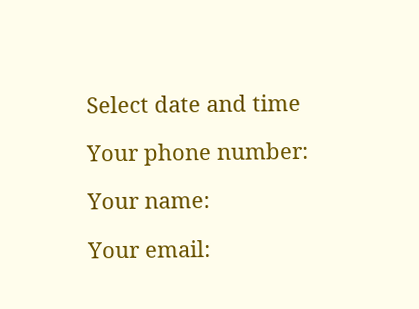Select date and time

Your phone number:

Your name:

Your email: